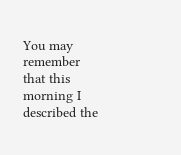You may remember that this morning I described the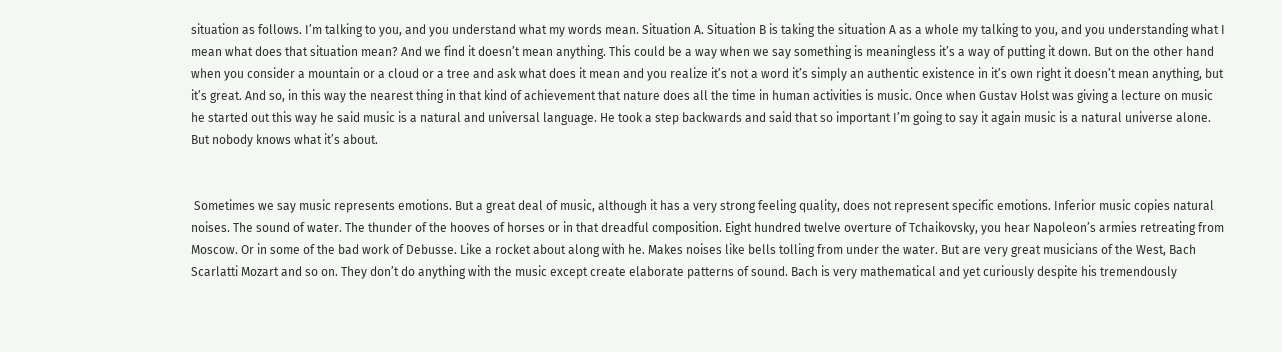situation as follows. I’m talking to you, and you understand what my words mean. Situation A. Situation B is taking the situation A as a whole my talking to you, and you understanding what I mean what does that situation mean? And we find it doesn’t mean anything. This could be a way when we say something is meaningless it’s a way of putting it down. But on the other hand when you consider a mountain or a cloud or a tree and ask what does it mean and you realize it’s not a word it’s simply an authentic existence in it’s own right it doesn’t mean anything, but it’s great. And so, in this way the nearest thing in that kind of achievement that nature does all the time in human activities is music. Once when Gustav Holst was giving a lecture on music he started out this way he said music is a natural and universal language. He took a step backwards and said that so important I’m going to say it again music is a natural universe alone. But nobody knows what it’s about.


 Sometimes we say music represents emotions. But a great deal of music, although it has a very strong feeling quality, does not represent specific emotions. Inferior music copies natural noises. The sound of water. The thunder of the hooves of horses or in that dreadful composition. Eight hundred twelve overture of Tchaikovsky, you hear Napoleon’s armies retreating from Moscow. Or in some of the bad work of Debusse. Like a rocket about along with he. Makes noises like bells tolling from under the water. But are very great musicians of the West, Bach Scarlatti Mozart and so on. They don’t do anything with the music except create elaborate patterns of sound. Bach is very mathematical and yet curiously despite his tremendously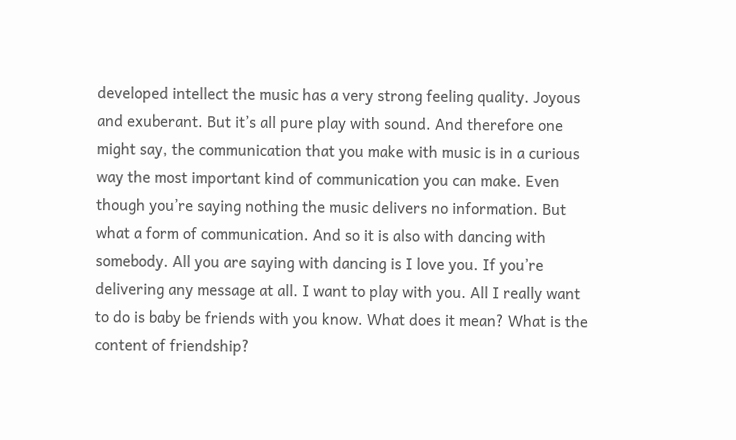developed intellect the music has a very strong feeling quality. Joyous and exuberant. But it’s all pure play with sound. And therefore one might say, the communication that you make with music is in a curious way the most important kind of communication you can make. Even though you’re saying nothing the music delivers no information. But what a form of communication. And so it is also with dancing with somebody. All you are saying with dancing is I love you. If you’re delivering any message at all. I want to play with you. All I really want to do is baby be friends with you know. What does it mean? What is the content of friendship?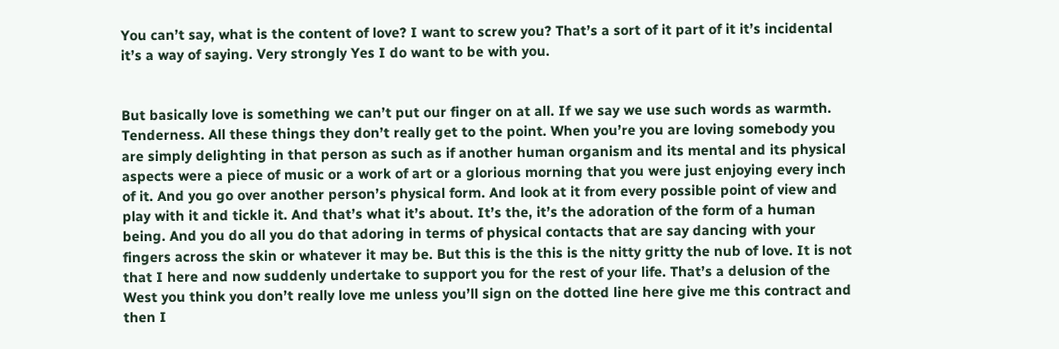You can’t say, what is the content of love? I want to screw you? That’s a sort of it part of it it’s incidental it’s a way of saying. Very strongly Yes I do want to be with you.


But basically love is something we can’t put our finger on at all. If we say we use such words as warmth. Tenderness. All these things they don’t really get to the point. When you’re you are loving somebody you are simply delighting in that person as such as if another human organism and its mental and its physical aspects were a piece of music or a work of art or a glorious morning that you were just enjoying every inch of it. And you go over another person’s physical form. And look at it from every possible point of view and play with it and tickle it. And that’s what it’s about. It’s the, it’s the adoration of the form of a human being. And you do all you do that adoring in terms of physical contacts that are say dancing with your fingers across the skin or whatever it may be. But this is the this is the nitty gritty the nub of love. It is not that I here and now suddenly undertake to support you for the rest of your life. That’s a delusion of the West you think you don’t really love me unless you’ll sign on the dotted line here give me this contract and then I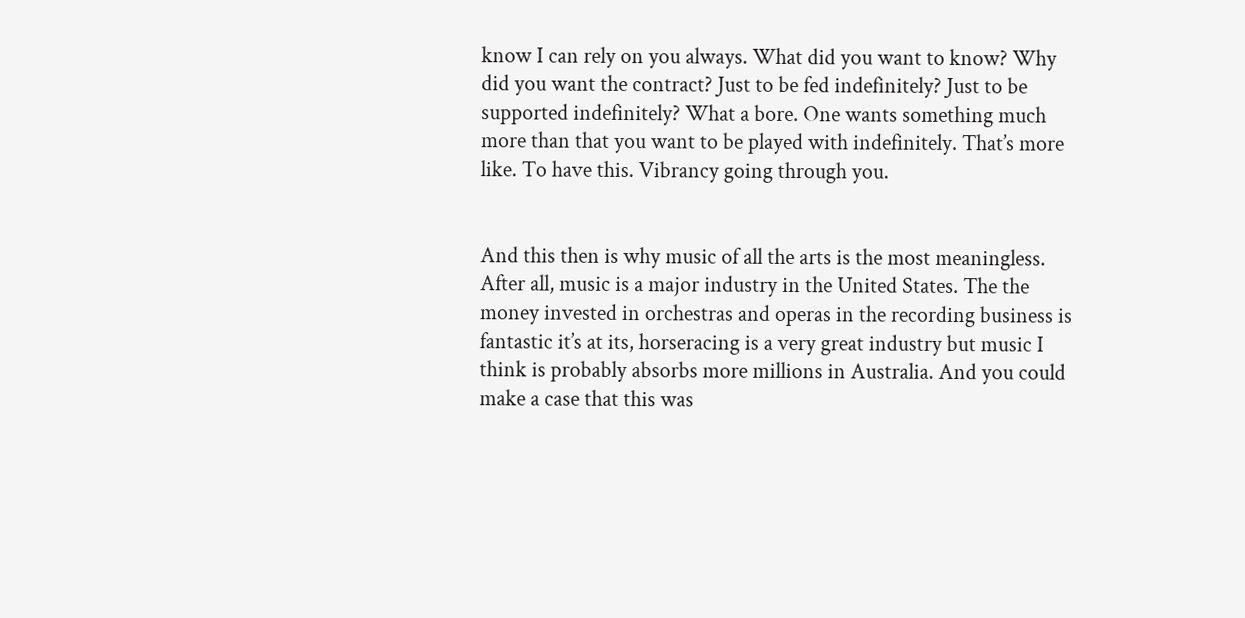know I can rely on you always. What did you want to know? Why did you want the contract? Just to be fed indefinitely? Just to be supported indefinitely? What a bore. One wants something much more than that you want to be played with indefinitely. That’s more like. To have this. Vibrancy going through you.


And this then is why music of all the arts is the most meaningless. After all, music is a major industry in the United States. The the money invested in orchestras and operas in the recording business is fantastic it’s at its, horseracing is a very great industry but music I think is probably absorbs more millions in Australia. And you could make a case that this was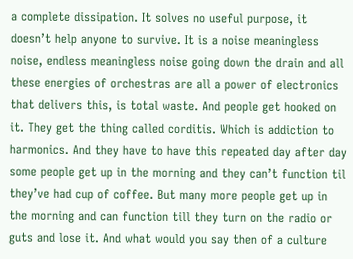a complete dissipation. It solves no useful purpose, it doesn’t help anyone to survive. It is a noise meaningless noise, endless meaningless noise going down the drain and all these energies of orchestras are all a power of electronics that delivers this, is total waste. And people get hooked on it. They get the thing called corditis. Which is addiction to harmonics. And they have to have this repeated day after day some people get up in the morning and they can’t function til they’ve had cup of coffee. But many more people get up in the morning and can function till they turn on the radio or guts and lose it. And what would you say then of a culture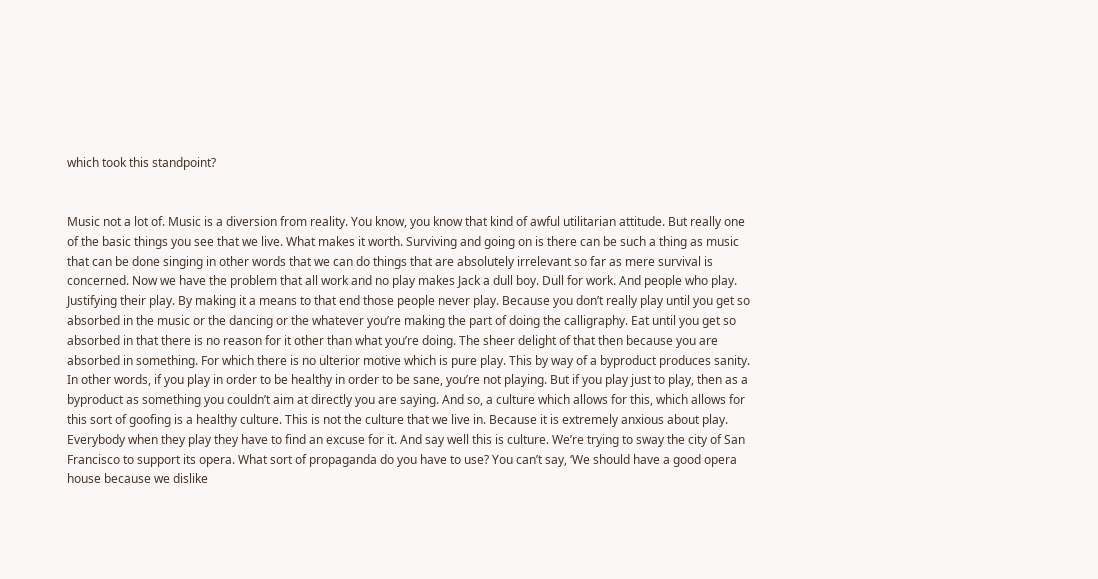which took this standpoint?


Music not a lot of. Music is a diversion from reality. You know, you know that kind of awful utilitarian attitude. But really one of the basic things you see that we live. What makes it worth. Surviving and going on is there can be such a thing as music that can be done singing in other words that we can do things that are absolutely irrelevant so far as mere survival is concerned. Now we have the problem that all work and no play makes Jack a dull boy. Dull for work. And people who play. Justifying their play. By making it a means to that end those people never play. Because you don’t really play until you get so absorbed in the music or the dancing or the whatever you’re making the part of doing the calligraphy. Eat until you get so absorbed in that there is no reason for it other than what you’re doing. The sheer delight of that then because you are absorbed in something. For which there is no ulterior motive which is pure play. This by way of a byproduct produces sanity. In other words, if you play in order to be healthy in order to be sane, you’re not playing. But if you play just to play, then as a byproduct as something you couldn’t aim at directly you are saying. And so, a culture which allows for this, which allows for this sort of goofing is a healthy culture. This is not the culture that we live in. Because it is extremely anxious about play. Everybody when they play they have to find an excuse for it. And say well this is culture. We’re trying to sway the city of San Francisco to support its opera. What sort of propaganda do you have to use? You can’t say, ‘We should have a good opera house because we dislike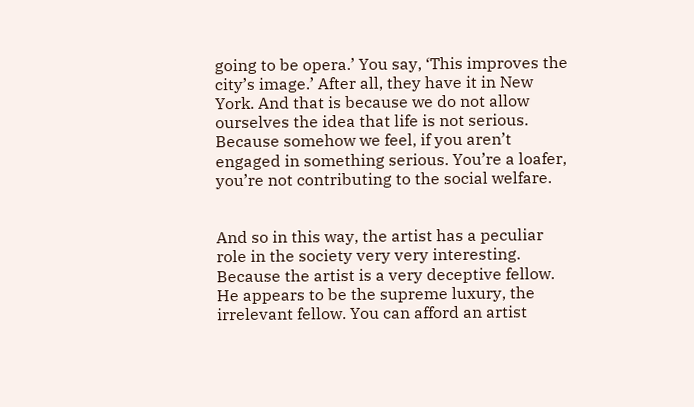going to be opera.’ You say, ‘This improves the city’s image.’ After all, they have it in New York. And that is because we do not allow ourselves the idea that life is not serious. Because somehow we feel, if you aren’t engaged in something serious. You’re a loafer, you’re not contributing to the social welfare.


And so in this way, the artist has a peculiar role in the society very very interesting. Because the artist is a very deceptive fellow. He appears to be the supreme luxury, the irrelevant fellow. You can afford an artist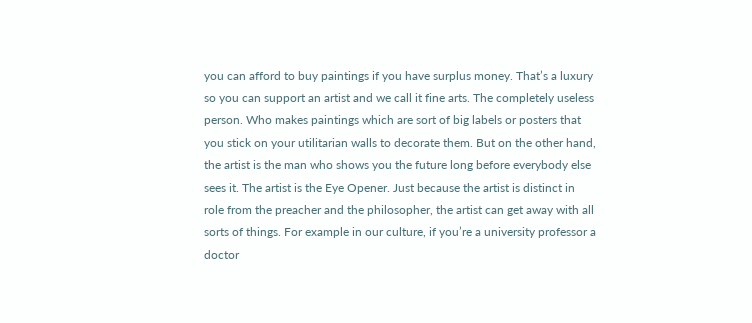you can afford to buy paintings if you have surplus money. That’s a luxury so you can support an artist and we call it fine arts. The completely useless person. Who makes paintings which are sort of big labels or posters that you stick on your utilitarian walls to decorate them. But on the other hand, the artist is the man who shows you the future long before everybody else sees it. The artist is the Eye Opener. Just because the artist is distinct in role from the preacher and the philosopher, the artist can get away with all sorts of things. For example in our culture, if you’re a university professor a doctor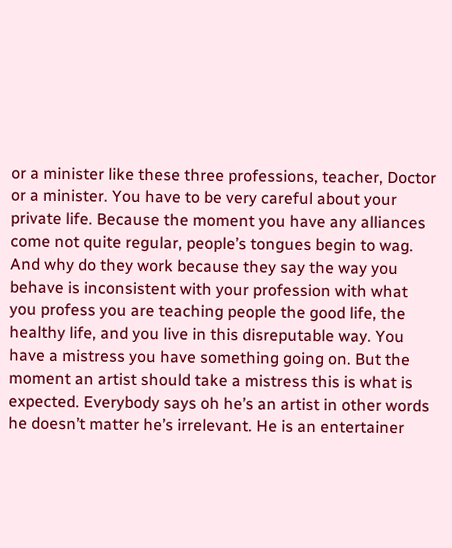or a minister like these three professions, teacher, Doctor or a minister. You have to be very careful about your private life. Because the moment you have any alliances come not quite regular, people’s tongues begin to wag. And why do they work because they say the way you behave is inconsistent with your profession with what you profess you are teaching people the good life, the healthy life, and you live in this disreputable way. You have a mistress you have something going on. But the moment an artist should take a mistress this is what is expected. Everybody says oh he’s an artist in other words he doesn’t matter he’s irrelevant. He is an entertainer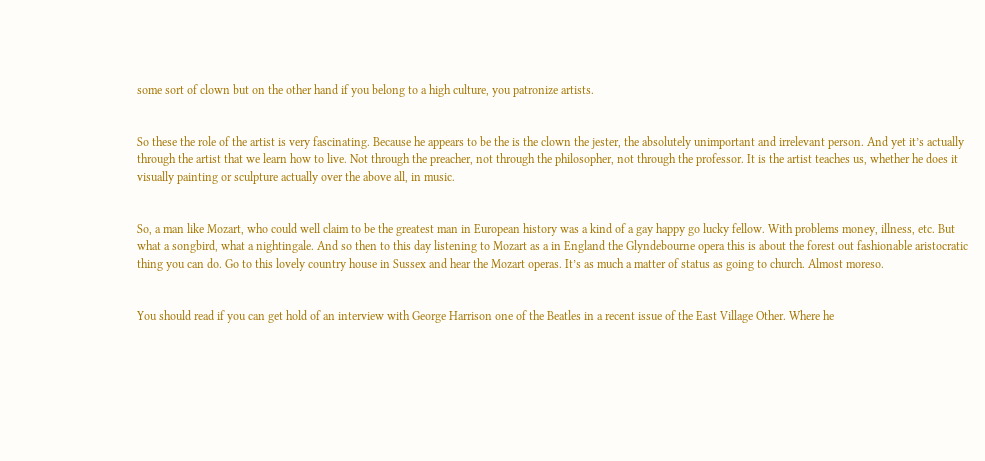some sort of clown but on the other hand if you belong to a high culture, you patronize artists.


So these the role of the artist is very fascinating. Because he appears to be the is the clown the jester, the absolutely unimportant and irrelevant person. And yet it’s actually through the artist that we learn how to live. Not through the preacher, not through the philosopher, not through the professor. It is the artist teaches us, whether he does it visually painting or sculpture actually over the above all, in music.


So, a man like Mozart, who could well claim to be the greatest man in European history was a kind of a gay happy go lucky fellow. With problems money, illness, etc. But what a songbird, what a nightingale. And so then to this day listening to Mozart as a in England the Glyndebourne opera this is about the forest out fashionable aristocratic thing you can do. Go to this lovely country house in Sussex and hear the Mozart operas. It’s as much a matter of status as going to church. Almost moreso.


You should read if you can get hold of an interview with George Harrison one of the Beatles in a recent issue of the East Village Other. Where he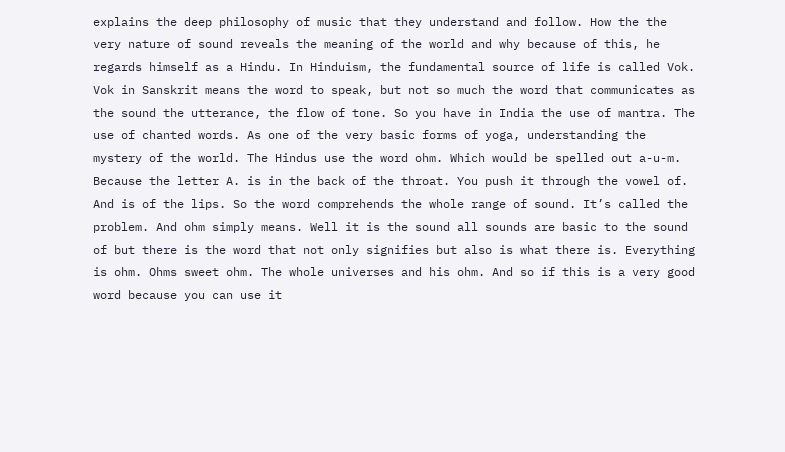explains the deep philosophy of music that they understand and follow. How the the very nature of sound reveals the meaning of the world and why because of this, he regards himself as a Hindu. In Hinduism, the fundamental source of life is called Vok. Vok in Sanskrit means the word to speak, but not so much the word that communicates as the sound the utterance, the flow of tone. So you have in India the use of mantra. The use of chanted words. As one of the very basic forms of yoga, understanding the mystery of the world. The Hindus use the word ohm. Which would be spelled out a-u-m. Because the letter A. is in the back of the throat. You push it through the vowel of. And is of the lips. So the word comprehends the whole range of sound. It’s called the problem. And ohm simply means. Well it is the sound all sounds are basic to the sound of but there is the word that not only signifies but also is what there is. Everything is ohm. Ohms sweet ohm. The whole universes and his ohm. And so if this is a very good word because you can use it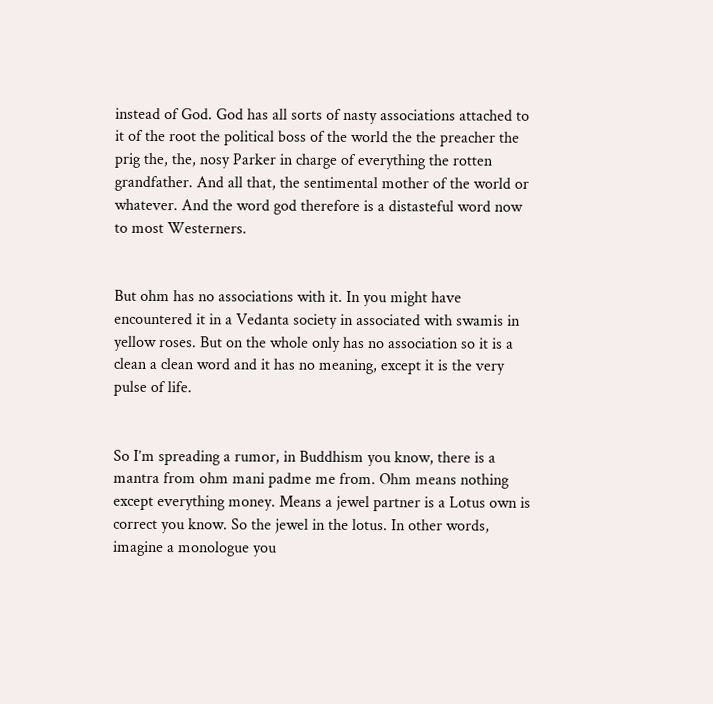instead of God. God has all sorts of nasty associations attached to it of the root the political boss of the world the the preacher the prig the, the, nosy Parker in charge of everything the rotten grandfather. And all that, the sentimental mother of the world or whatever. And the word god therefore is a distasteful word now to most Westerners.


But ohm has no associations with it. In you might have encountered it in a Vedanta society in associated with swamis in yellow roses. But on the whole only has no association so it is a clean a clean word and it has no meaning, except it is the very pulse of life.


So I’m spreading a rumor, in Buddhism you know, there is a mantra from ohm mani padme me from. Ohm means nothing except everything money. Means a jewel partner is a Lotus own is correct you know. So the jewel in the lotus. In other words, imagine a monologue you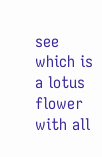see which is a lotus flower with all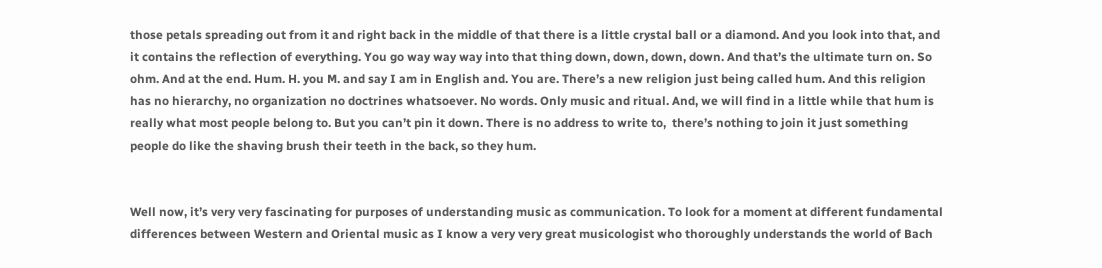those petals spreading out from it and right back in the middle of that there is a little crystal ball or a diamond. And you look into that, and it contains the reflection of everything. You go way way way into that thing down, down, down, down. And that’s the ultimate turn on. So ohm. And at the end. Hum. H. you M. and say I am in English and. You are. There’s a new religion just being called hum. And this religion has no hierarchy, no organization no doctrines whatsoever. No words. Only music and ritual. And, we will find in a little while that hum is really what most people belong to. But you can’t pin it down. There is no address to write to,  there’s nothing to join it just something people do like the shaving brush their teeth in the back, so they hum.


Well now, it’s very very fascinating for purposes of understanding music as communication. To look for a moment at different fundamental differences between Western and Oriental music as I know a very very great musicologist who thoroughly understands the world of Bach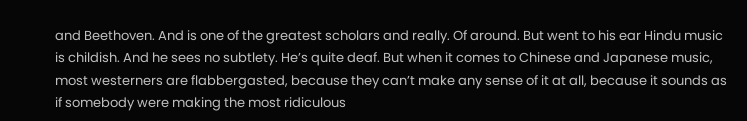and Beethoven. And is one of the greatest scholars and really. Of around. But went to his ear Hindu music is childish. And he sees no subtlety. He’s quite deaf. But when it comes to Chinese and Japanese music, most westerners are flabbergasted, because they can’t make any sense of it at all, because it sounds as if somebody were making the most ridiculous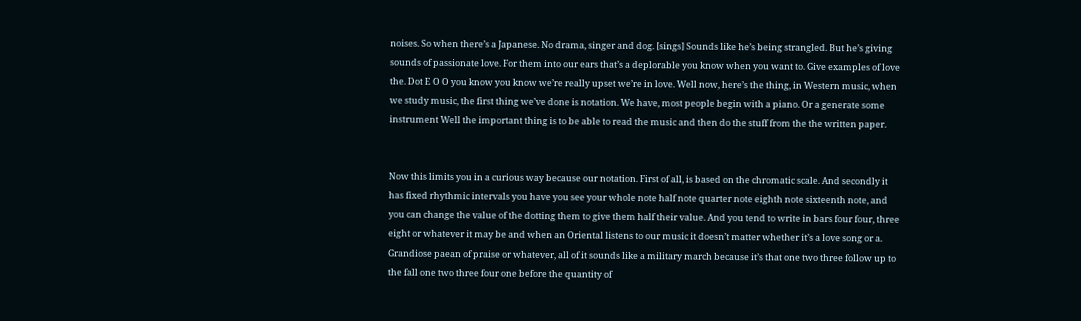noises. So when there’s a Japanese. No drama, singer and dog. [sings] Sounds like he’s being strangled. But he’s giving sounds of passionate love. For them into our ears that’s a deplorable you know when you want to. Give examples of love the. Dot E O O you know you know we’re really upset we’re in love. Well now, here’s the thing, in Western music, when we study music, the first thing we’ve done is notation. We have, most people begin with a piano. Or a generate some instrument Well the important thing is to be able to read the music and then do the stuff from the the written paper.


Now this limits you in a curious way because our notation. First of all, is based on the chromatic scale. And secondly it has fixed rhythmic intervals you have you see your whole note half note quarter note eighth note sixteenth note, and you can change the value of the dotting them to give them half their value. And you tend to write in bars four four, three eight or whatever it may be and when an Oriental listens to our music it doesn’t matter whether it’s a love song or a. Grandiose paean of praise or whatever, all of it sounds like a military march because it’s that one two three follow up to the fall one two three four one before the quantity of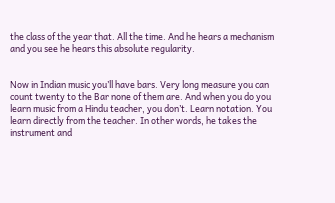the class of the year that. All the time. And he hears a mechanism and you see he hears this absolute regularity.


Now in Indian music you’ll have bars. Very long measure you can count twenty to the Bar none of them are. And when you do you learn music from a Hindu teacher, you don’t. Learn notation. You learn directly from the teacher. In other words, he takes the instrument and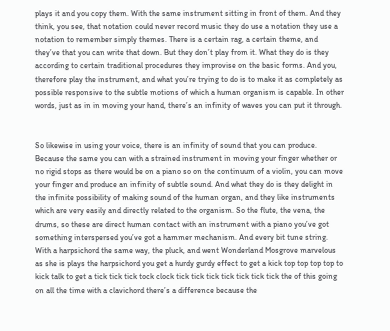plays it and you copy them. With the same instrument sitting in front of them. And they think, you see, that notation could never record music they do use a notation they use a notation to remember simply themes. There is a certain rag, a certain theme, and they’ve that you can write that down. But they don’t play from it. What they do is they according to certain traditional procedures they improvise on the basic forms. And you, therefore play the instrument, and what you’re trying to do is to make it as completely as possible responsive to the subtle motions of which a human organism is capable. In other words, just as in in moving your hand, there’s an infinity of waves you can put it through.


So likewise in using your voice, there is an infinity of sound that you can produce. Because the same you can with a strained instrument in moving your finger whether or no rigid stops as there would be on a piano so on the continuum of a violin, you can move your finger and produce an infinity of subtle sound. And what they do is they delight in the infinite possibility of making sound of the human organ, and they like instruments which are very easily and directly related to the organism. So the flute, the vena, the drums, so these are direct human contact with an instrument with a piano you’ve got something interspersed you’ve got a hammer mechanism. And every bit tune string. With a harpsichord the same way, the pluck, and went Wonderland Mosgrove marvelous as she is plays the harpsichord you get a hurdy gurdy effect to get a kick top top top top to kick talk to get a tick tick tick tock clock tick tick tick tick tick tick tick the of this going on all the time with a clavichord there’s a difference because the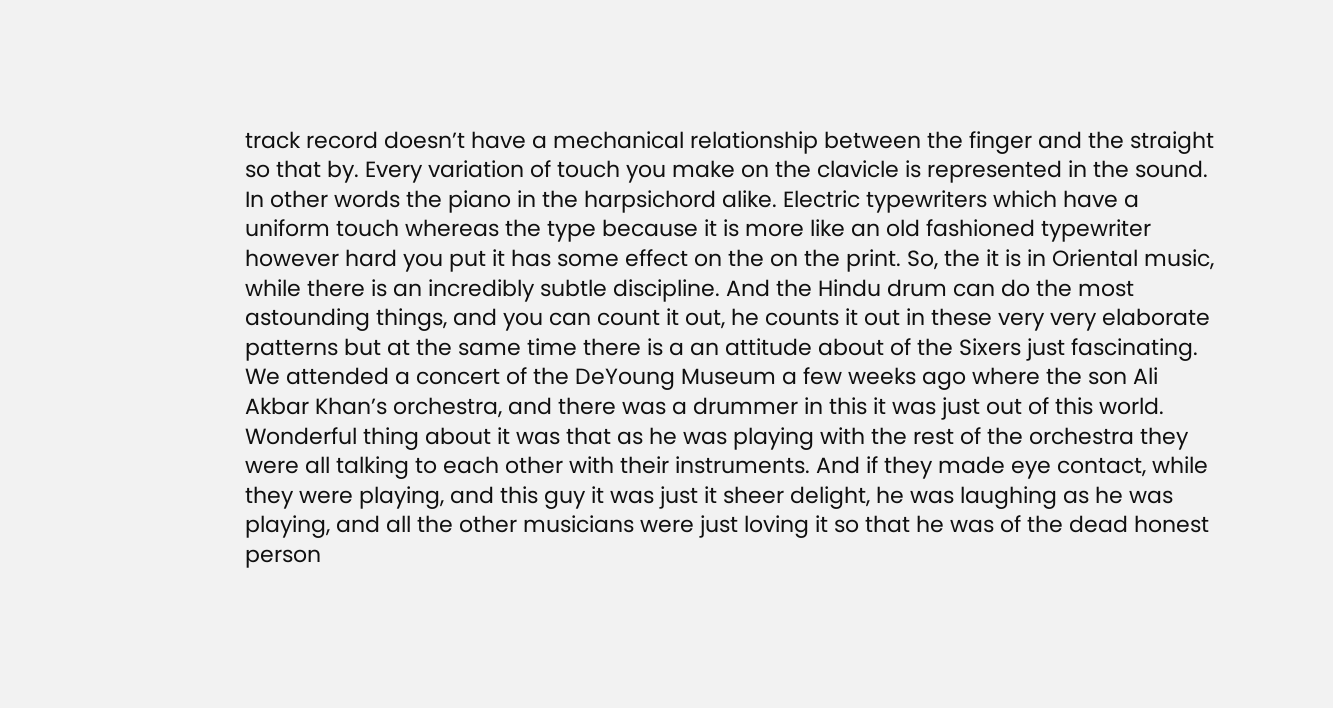track record doesn’t have a mechanical relationship between the finger and the straight so that by. Every variation of touch you make on the clavicle is represented in the sound. In other words the piano in the harpsichord alike. Electric typewriters which have a uniform touch whereas the type because it is more like an old fashioned typewriter however hard you put it has some effect on the on the print. So, the it is in Oriental music, while there is an incredibly subtle discipline. And the Hindu drum can do the most astounding things, and you can count it out, he counts it out in these very very elaborate patterns but at the same time there is a an attitude about of the Sixers just fascinating. We attended a concert of the DeYoung Museum a few weeks ago where the son Ali Akbar Khan’s orchestra, and there was a drummer in this it was just out of this world. Wonderful thing about it was that as he was playing with the rest of the orchestra they were all talking to each other with their instruments. And if they made eye contact, while they were playing, and this guy it was just it sheer delight, he was laughing as he was playing, and all the other musicians were just loving it so that he was of the dead honest person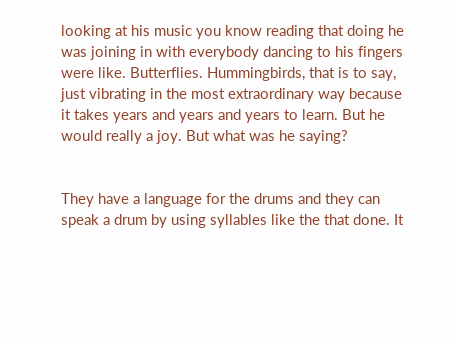looking at his music you know reading that doing he was joining in with everybody dancing to his fingers were like. Butterflies. Hummingbirds, that is to say, just vibrating in the most extraordinary way because it takes years and years and years to learn. But he would really a joy. But what was he saying?


They have a language for the drums and they can speak a drum by using syllables like the that done. It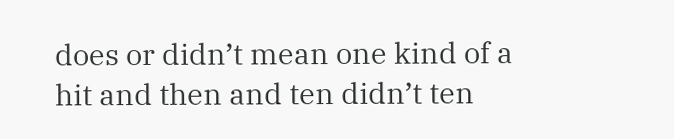does or didn’t mean one kind of a hit and then and ten didn’t ten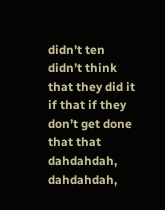didn’t ten didn’t think that they did it if that if they don’t get done that that dahdahdah, dahdahdah,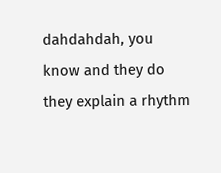dahdahdah, you know and they do they explain a rhythm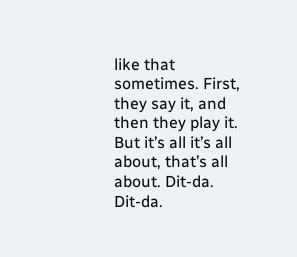like that sometimes. First, they say it, and then they play it. But it’s all it’s all about, that’s all about. Dit-da. Dit-da.